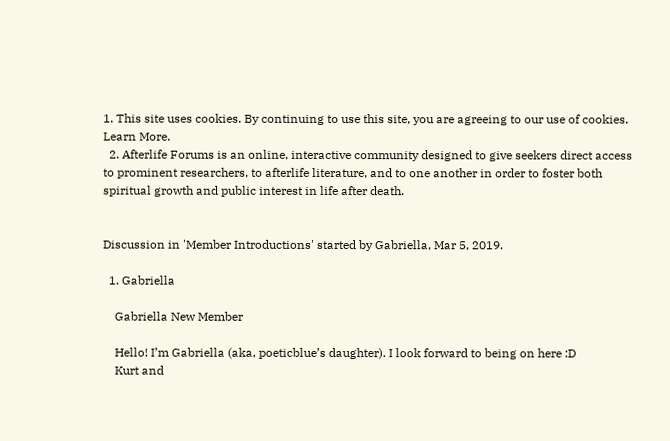1. This site uses cookies. By continuing to use this site, you are agreeing to our use of cookies. Learn More.
  2. Afterlife Forums is an online, interactive community designed to give seekers direct access to prominent researchers, to afterlife literature, and to one another in order to foster both spiritual growth and public interest in life after death.


Discussion in 'Member Introductions' started by Gabriella, Mar 5, 2019.

  1. Gabriella

    Gabriella New Member

    Hello! I’m Gabriella (aka, poeticblue’s daughter). I look forward to being on here :D
    Kurt and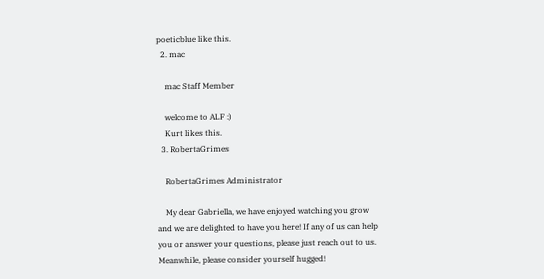poeticblue like this.
  2. mac

    mac Staff Member

    welcome to ALF :)
    Kurt likes this.
  3. RobertaGrimes

    RobertaGrimes Administrator

    My dear Gabriella, we have enjoyed watching you grow and we are delighted to have you here! If any of us can help you or answer your questions, please just reach out to us. Meanwhile, please consider yourself hugged!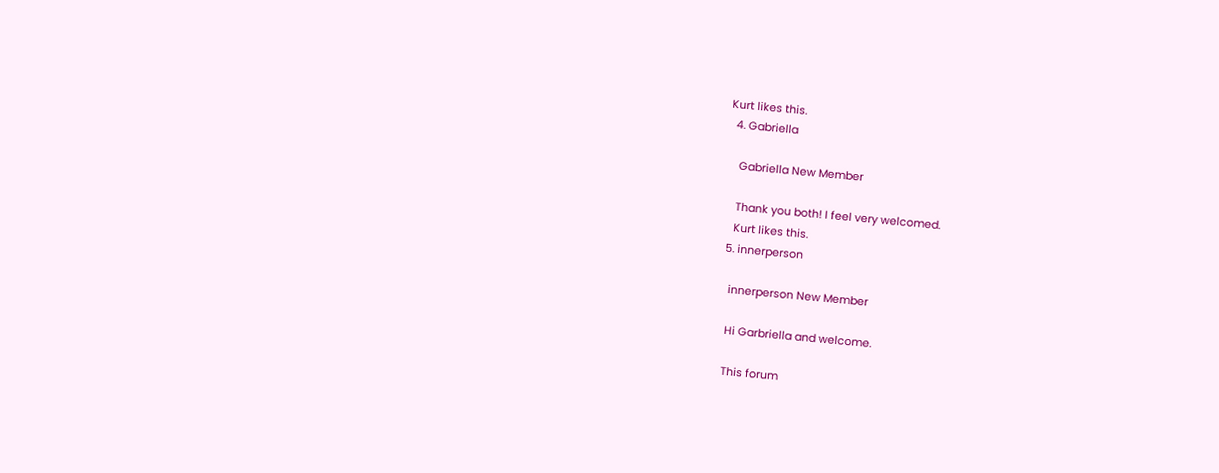Kurt likes this.
  4. Gabriella

    Gabriella New Member

    Thank you both! I feel very welcomed.
    Kurt likes this.
  5. innerperson

    innerperson New Member

    Hi Garbriella and welcome.

    This forum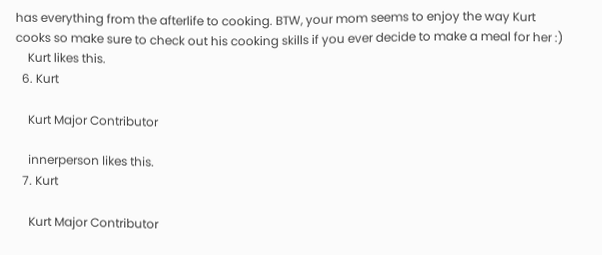has everything from the afterlife to cooking. BTW, your mom seems to enjoy the way Kurt cooks so make sure to check out his cooking skills if you ever decide to make a meal for her :)
    Kurt likes this.
  6. Kurt

    Kurt Major Contributor

    innerperson likes this.
  7. Kurt

    Kurt Major Contributor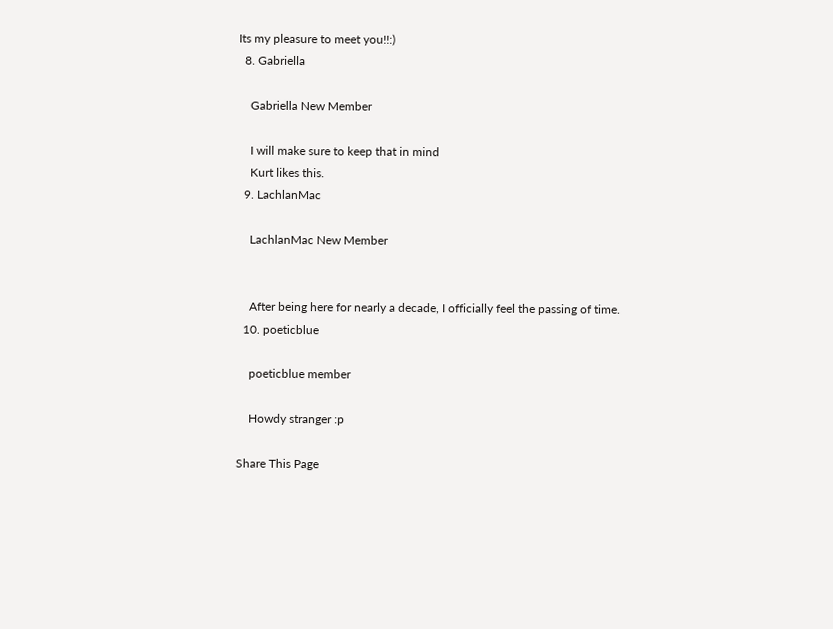Its my pleasure to meet you!!:)
  8. Gabriella

    Gabriella New Member

    I will make sure to keep that in mind
    Kurt likes this.
  9. LachlanMac

    LachlanMac New Member


    After being here for nearly a decade, I officially feel the passing of time.
  10. poeticblue

    poeticblue member

    Howdy stranger :p

Share This Page